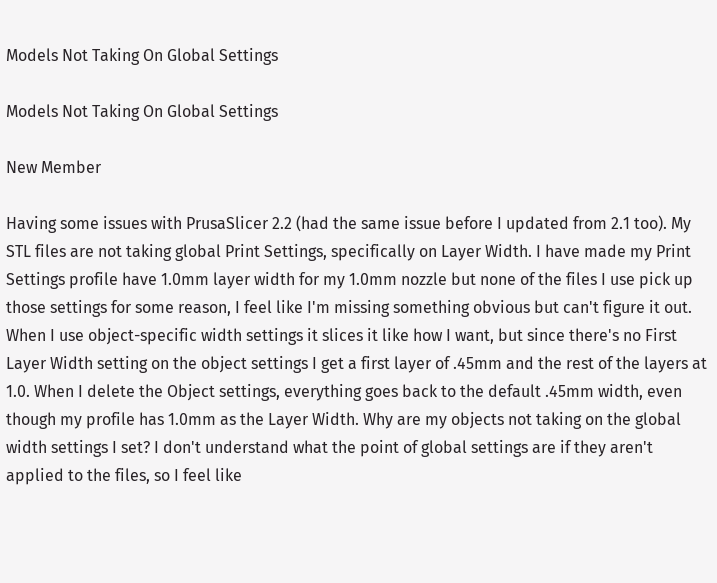Models Not Taking On Global Settings

Models Not Taking On Global Settings

New Member

Having some issues with PrusaSlicer 2.2 (had the same issue before I updated from 2.1 too). My STL files are not taking global Print Settings, specifically on Layer Width. I have made my Print Settings profile have 1.0mm layer width for my 1.0mm nozzle but none of the files I use pick up those settings for some reason, I feel like I'm missing something obvious but can't figure it out. When I use object-specific width settings it slices it like how I want, but since there's no First Layer Width setting on the object settings I get a first layer of .45mm and the rest of the layers at 1.0. When I delete the Object settings, everything goes back to the default .45mm width, even though my profile has 1.0mm as the Layer Width. Why are my objects not taking on the global width settings I set? I don't understand what the point of global settings are if they aren't applied to the files, so I feel like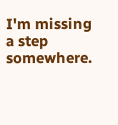I'm missing a step somewhere.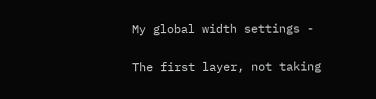My global width settings -

The first layer, not taking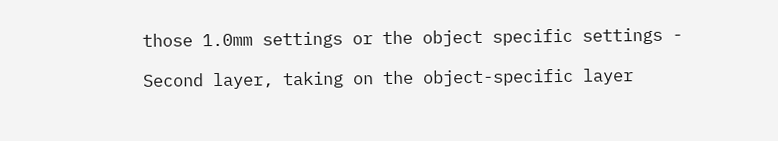those 1.0mm settings or the object specific settings -

Second layer, taking on the object-specific layer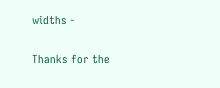widths -

Thanks for the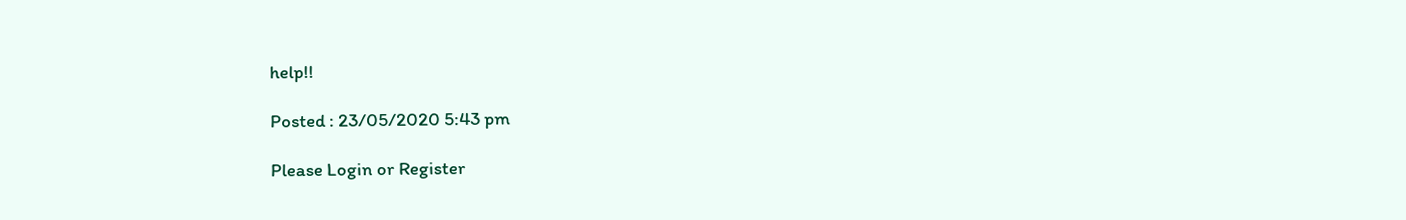help!!

Posted : 23/05/2020 5:43 pm

Please Login or Register